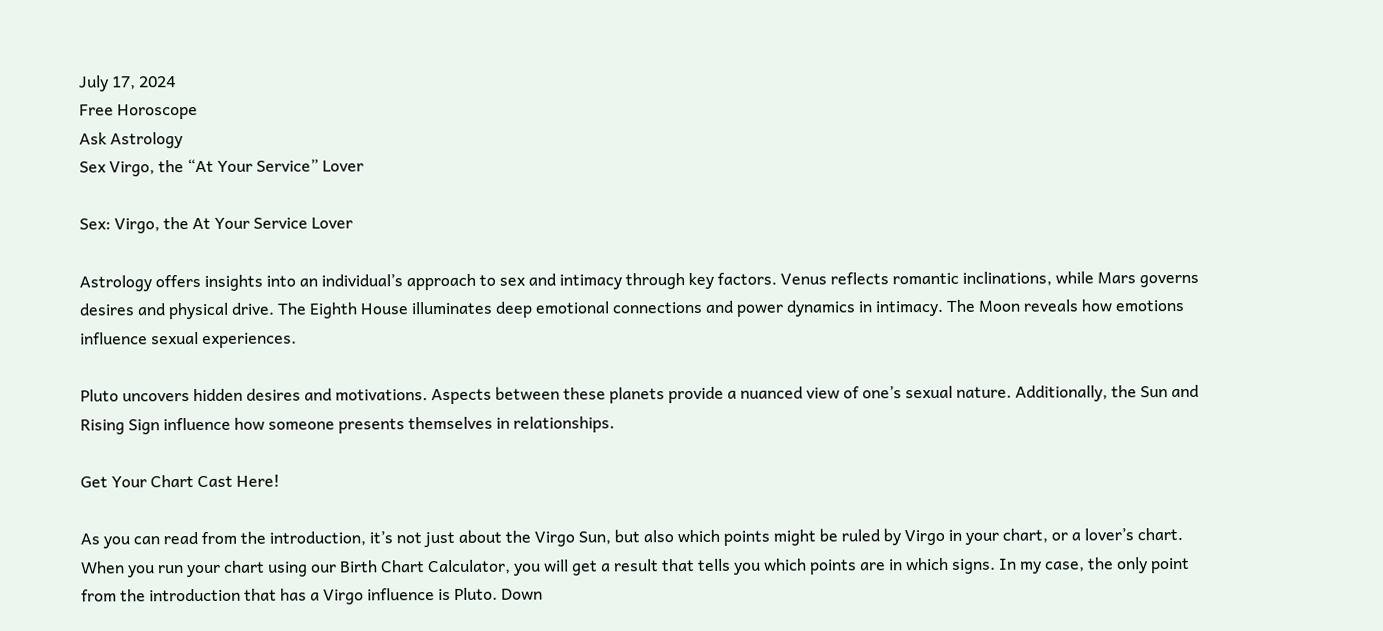July 17, 2024
Free Horoscope
Ask Astrology
Sex Virgo, the “At Your Service” Lover

Sex: Virgo, the At Your Service Lover

Astrology offers insights into an individual’s approach to sex and intimacy through key factors. Venus reflects romantic inclinations, while Mars governs desires and physical drive. The Eighth House illuminates deep emotional connections and power dynamics in intimacy. The Moon reveals how emotions influence sexual experiences.

Pluto uncovers hidden desires and motivations. Aspects between these planets provide a nuanced view of one’s sexual nature. Additionally, the Sun and Rising Sign influence how someone presents themselves in relationships.

Get Your Chart Cast Here!

As you can read from the introduction, it’s not just about the Virgo Sun, but also which points might be ruled by Virgo in your chart, or a lover’s chart. When you run your chart using our Birth Chart Calculator, you will get a result that tells you which points are in which signs. In my case, the only point from the introduction that has a Virgo influence is Pluto. Down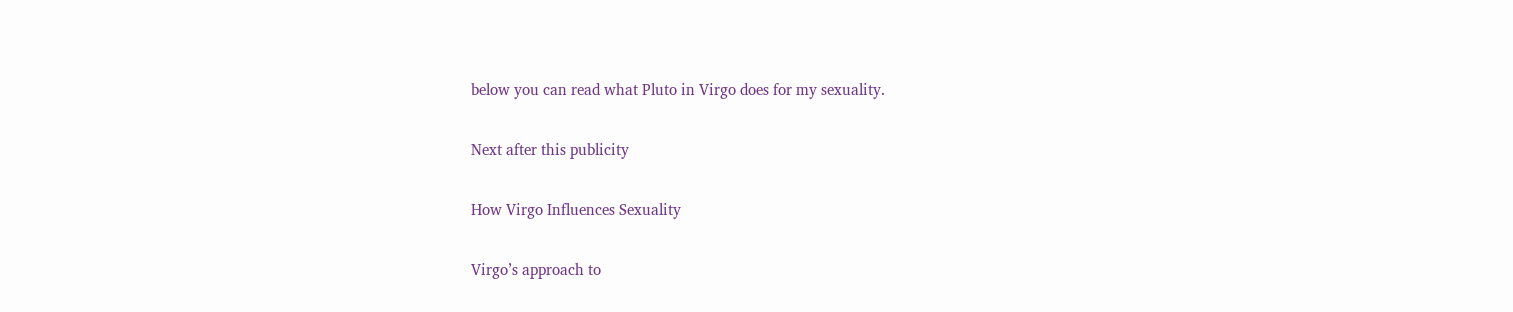below you can read what Pluto in Virgo does for my sexuality.

Next after this publicity

How Virgo Influences Sexuality

Virgo’s approach to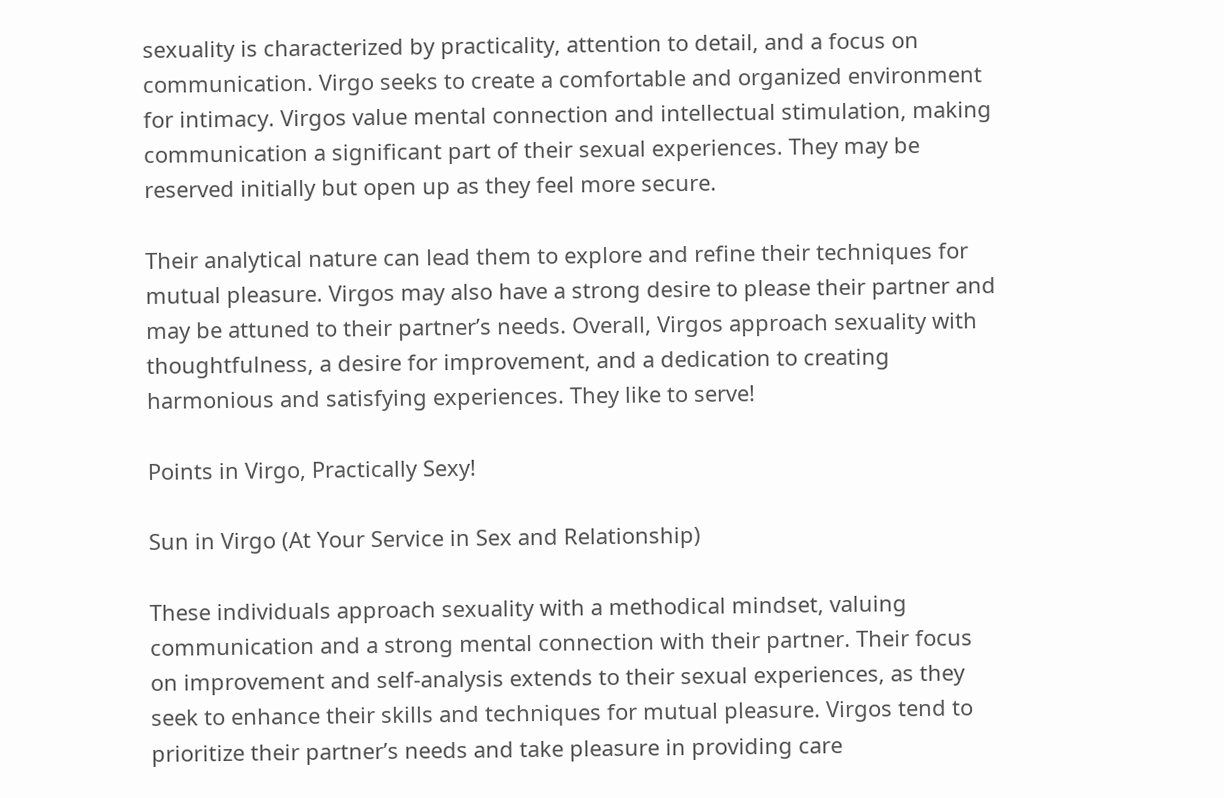sexuality is characterized by practicality, attention to detail, and a focus on communication. Virgo seeks to create a comfortable and organized environment for intimacy. Virgos value mental connection and intellectual stimulation, making communication a significant part of their sexual experiences. They may be reserved initially but open up as they feel more secure.

Their analytical nature can lead them to explore and refine their techniques for mutual pleasure. Virgos may also have a strong desire to please their partner and may be attuned to their partner’s needs. Overall, Virgos approach sexuality with thoughtfulness, a desire for improvement, and a dedication to creating harmonious and satisfying experiences. They like to serve!

Points in Virgo, Practically Sexy!

Sun in Virgo (At Your Service in Sex and Relationship)

These individuals approach sexuality with a methodical mindset, valuing communication and a strong mental connection with their partner. Their focus on improvement and self-analysis extends to their sexual experiences, as they seek to enhance their skills and techniques for mutual pleasure. Virgos tend to prioritize their partner’s needs and take pleasure in providing care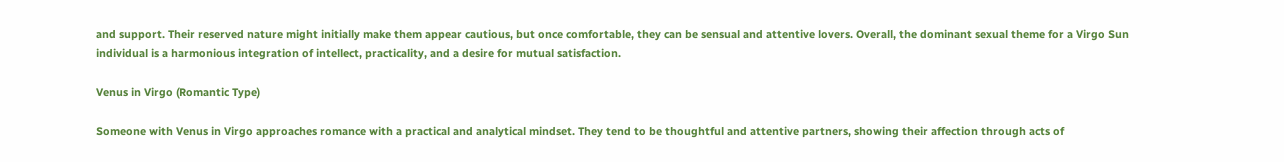and support. Their reserved nature might initially make them appear cautious, but once comfortable, they can be sensual and attentive lovers. Overall, the dominant sexual theme for a Virgo Sun individual is a harmonious integration of intellect, practicality, and a desire for mutual satisfaction.

Venus in Virgo (Romantic Type)

Someone with Venus in Virgo approaches romance with a practical and analytical mindset. They tend to be thoughtful and attentive partners, showing their affection through acts of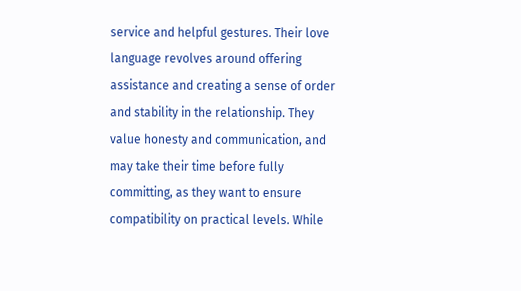service and helpful gestures. Their love language revolves around offering assistance and creating a sense of order and stability in the relationship. They value honesty and communication, and may take their time before fully committing, as they want to ensure compatibility on practical levels. While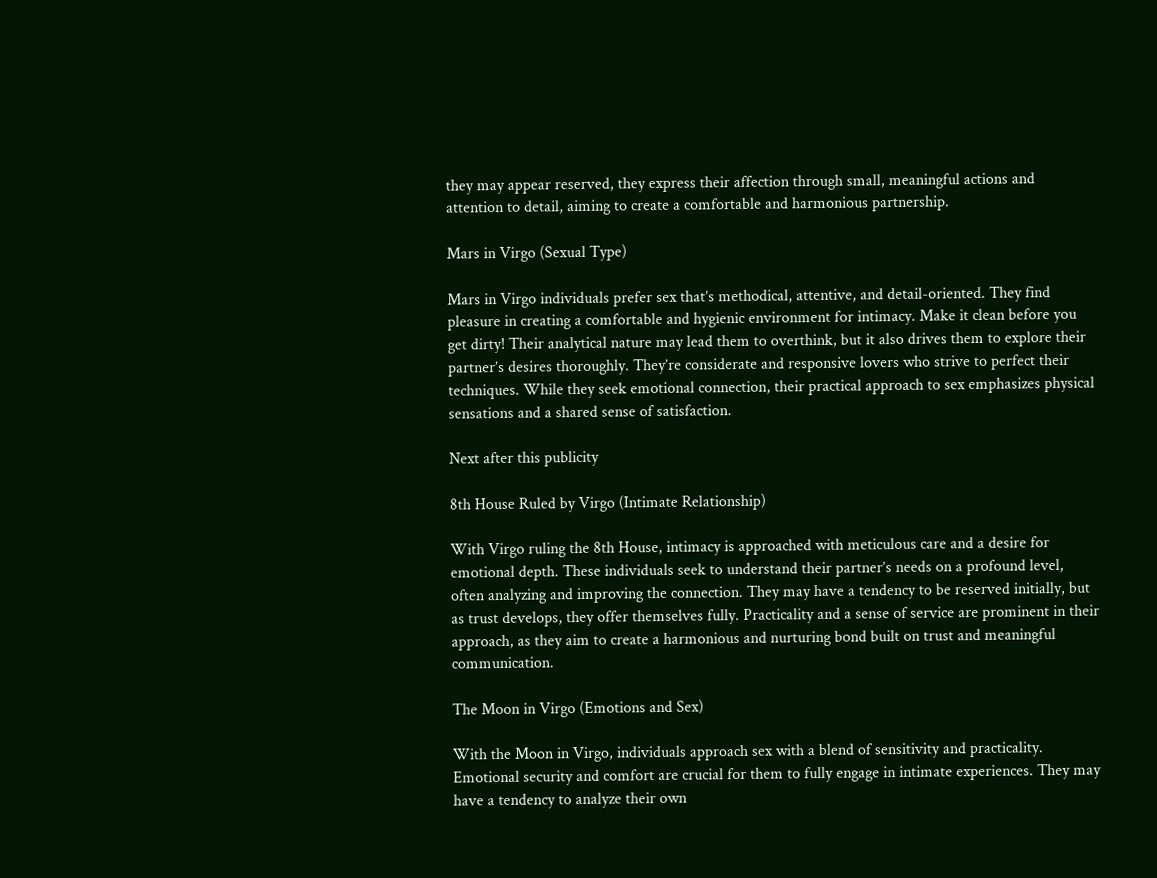they may appear reserved, they express their affection through small, meaningful actions and attention to detail, aiming to create a comfortable and harmonious partnership.

Mars in Virgo (Sexual Type)

Mars in Virgo individuals prefer sex that’s methodical, attentive, and detail-oriented. They find pleasure in creating a comfortable and hygienic environment for intimacy. Make it clean before you get dirty! Their analytical nature may lead them to overthink, but it also drives them to explore their partner’s desires thoroughly. They’re considerate and responsive lovers who strive to perfect their techniques. While they seek emotional connection, their practical approach to sex emphasizes physical sensations and a shared sense of satisfaction.

Next after this publicity

8th House Ruled by Virgo (Intimate Relationship)

With Virgo ruling the 8th House, intimacy is approached with meticulous care and a desire for emotional depth. These individuals seek to understand their partner’s needs on a profound level, often analyzing and improving the connection. They may have a tendency to be reserved initially, but as trust develops, they offer themselves fully. Practicality and a sense of service are prominent in their approach, as they aim to create a harmonious and nurturing bond built on trust and meaningful communication.

The Moon in Virgo (Emotions and Sex)

With the Moon in Virgo, individuals approach sex with a blend of sensitivity and practicality. Emotional security and comfort are crucial for them to fully engage in intimate experiences. They may have a tendency to analyze their own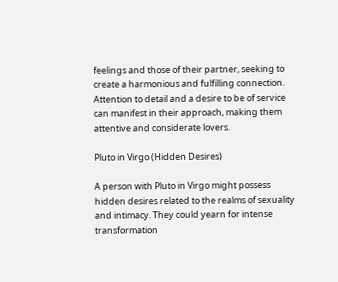feelings and those of their partner, seeking to create a harmonious and fulfilling connection. Attention to detail and a desire to be of service can manifest in their approach, making them attentive and considerate lovers.

Pluto in Virgo (Hidden Desires)

A person with Pluto in Virgo might possess hidden desires related to the realms of sexuality and intimacy. They could yearn for intense transformation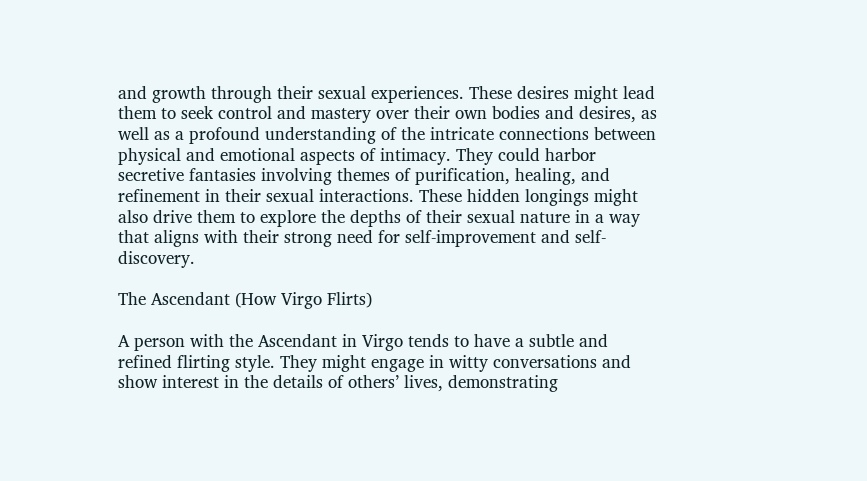and growth through their sexual experiences. These desires might lead them to seek control and mastery over their own bodies and desires, as well as a profound understanding of the intricate connections between physical and emotional aspects of intimacy. They could harbor secretive fantasies involving themes of purification, healing, and refinement in their sexual interactions. These hidden longings might also drive them to explore the depths of their sexual nature in a way that aligns with their strong need for self-improvement and self-discovery.

The Ascendant (How Virgo Flirts)

A person with the Ascendant in Virgo tends to have a subtle and refined flirting style. They might engage in witty conversations and show interest in the details of others’ lives, demonstrating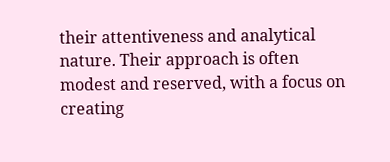their attentiveness and analytical nature. Their approach is often modest and reserved, with a focus on creating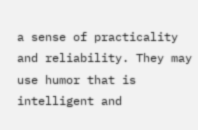a sense of practicality and reliability. They may use humor that is intelligent and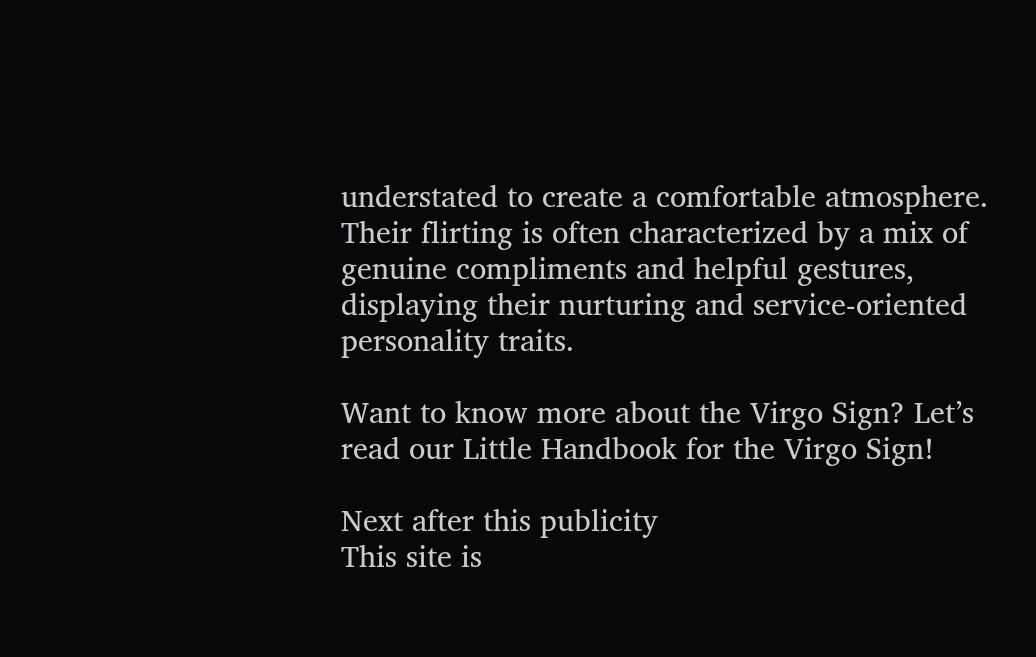understated to create a comfortable atmosphere. Their flirting is often characterized by a mix of genuine compliments and helpful gestures, displaying their nurturing and service-oriented personality traits.

Want to know more about the Virgo Sign? Let’s read our Little Handbook for the Virgo Sign!

Next after this publicity
This site is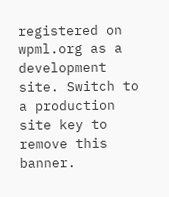registered on wpml.org as a development site. Switch to a production site key to remove this banner.